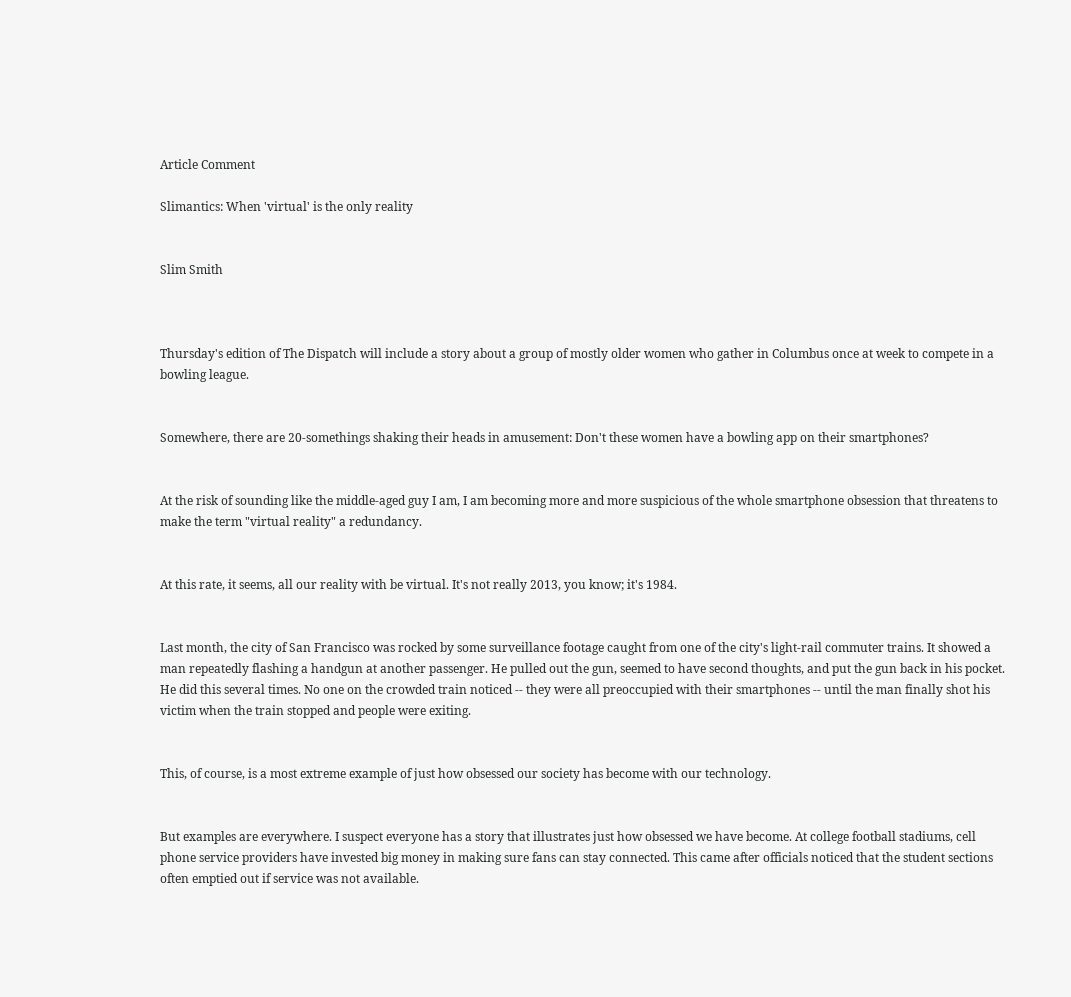Article Comment

Slimantics: When 'virtual' is the only reality


Slim Smith



Thursday's edition of The Dispatch will include a story about a group of mostly older women who gather in Columbus once at week to compete in a bowling league.


Somewhere, there are 20-somethings shaking their heads in amusement: Don't these women have a bowling app on their smartphones?


At the risk of sounding like the middle-aged guy I am, I am becoming more and more suspicious of the whole smartphone obsession that threatens to make the term "virtual reality" a redundancy.


At this rate, it seems, all our reality with be virtual. It's not really 2013, you know; it's 1984.


Last month, the city of San Francisco was rocked by some surveillance footage caught from one of the city's light-rail commuter trains. It showed a man repeatedly flashing a handgun at another passenger. He pulled out the gun, seemed to have second thoughts, and put the gun back in his pocket. He did this several times. No one on the crowded train noticed -- they were all preoccupied with their smartphones -- until the man finally shot his victim when the train stopped and people were exiting.


This, of course, is a most extreme example of just how obsessed our society has become with our technology.


But examples are everywhere. I suspect everyone has a story that illustrates just how obsessed we have become. At college football stadiums, cell phone service providers have invested big money in making sure fans can stay connected. This came after officials noticed that the student sections often emptied out if service was not available.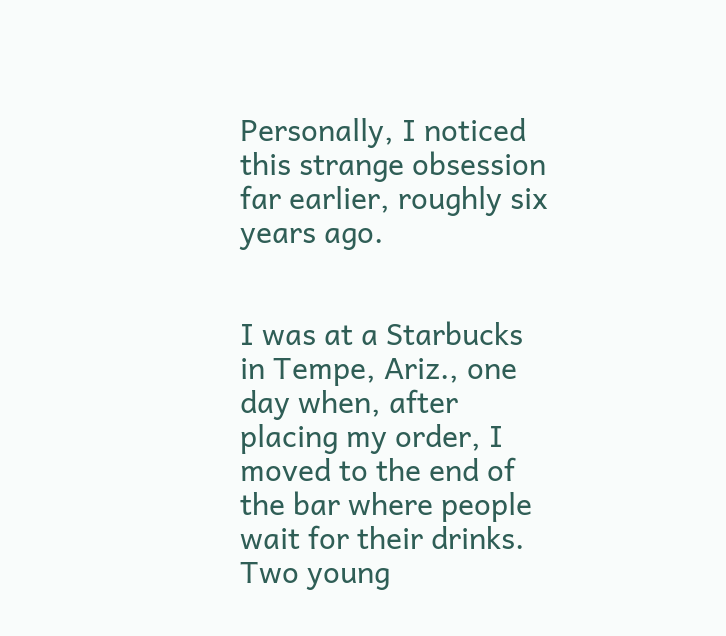Personally, I noticed this strange obsession far earlier, roughly six years ago.


I was at a Starbucks in Tempe, Ariz., one day when, after placing my order, I moved to the end of the bar where people wait for their drinks. Two young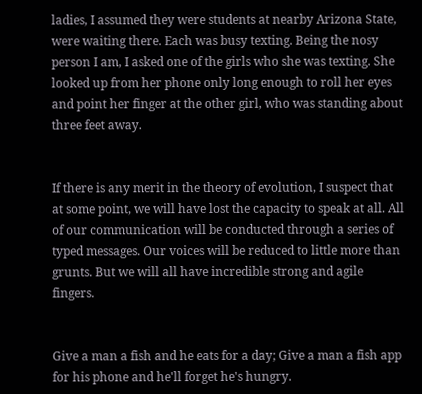ladies, I assumed they were students at nearby Arizona State, were waiting there. Each was busy texting. Being the nosy person I am, I asked one of the girls who she was texting. She looked up from her phone only long enough to roll her eyes and point her finger at the other girl, who was standing about three feet away.


If there is any merit in the theory of evolution, I suspect that at some point, we will have lost the capacity to speak at all. All of our communication will be conducted through a series of typed messages. Our voices will be reduced to little more than grunts. But we will all have incredible strong and agile fingers.


Give a man a fish and he eats for a day; Give a man a fish app for his phone and he'll forget he's hungry.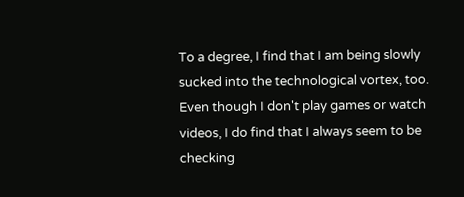To a degree, I find that I am being slowly sucked into the technological vortex, too. Even though I don't play games or watch videos, I do find that I always seem to be checking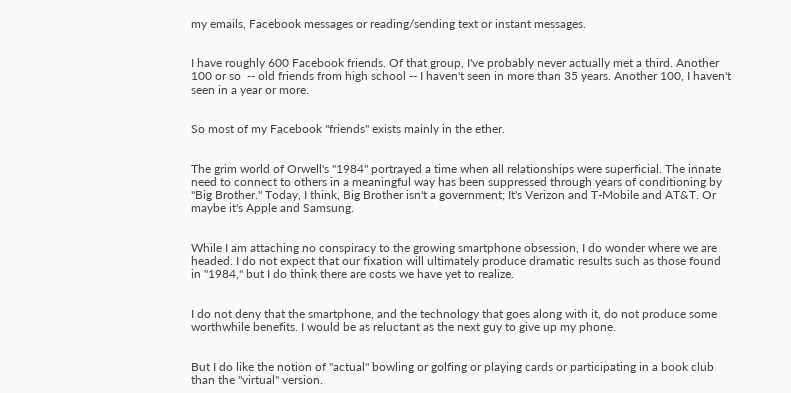my emails, Facebook messages or reading/sending text or instant messages.


I have roughly 600 Facebook friends. Of that group, I've probably never actually met a third. Another 100 or so  -- old friends from high school -- I haven't seen in more than 35 years. Another 100, I haven't seen in a year or more.


So most of my Facebook "friends" exists mainly in the ether.


The grim world of Orwell's "1984" portrayed a time when all relationships were superficial. The innate need to connect to others in a meaningful way has been suppressed through years of conditioning by "Big Brother." Today, I think, Big Brother isn't a government; It's Verizon and T-Mobile and AT&T. Or maybe it's Apple and Samsung.


While I am attaching no conspiracy to the growing smartphone obsession, I do wonder where we are headed. I do not expect that our fixation will ultimately produce dramatic results such as those found in "1984," but I do think there are costs we have yet to realize.


I do not deny that the smartphone, and the technology that goes along with it, do not produce some worthwhile benefits. I would be as reluctant as the next guy to give up my phone.


But I do like the notion of "actual" bowling or golfing or playing cards or participating in a book club than the "virtual" version.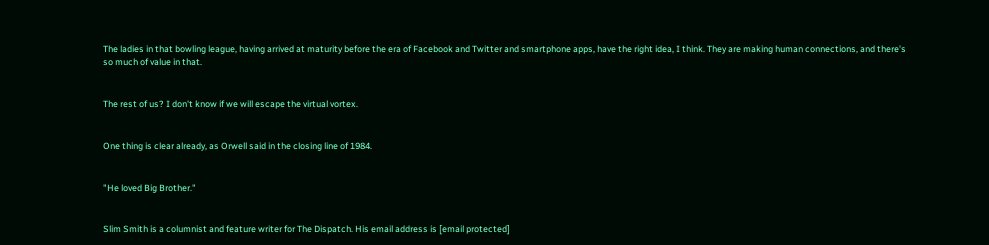The ladies in that bowling league, having arrived at maturity before the era of Facebook and Twitter and smartphone apps, have the right idea, I think. They are making human connections, and there's so much of value in that.


The rest of us? I don't know if we will escape the virtual vortex.


One thing is clear already, as Orwell said in the closing line of 1984.


"He loved Big Brother."


Slim Smith is a columnist and feature writer for The Dispatch. His email address is [email protected]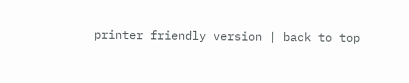printer friendly version | back to top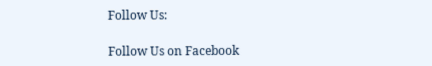Follow Us:

Follow Us on Facebook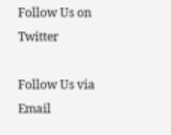Follow Us on Twitter

Follow Us via Email